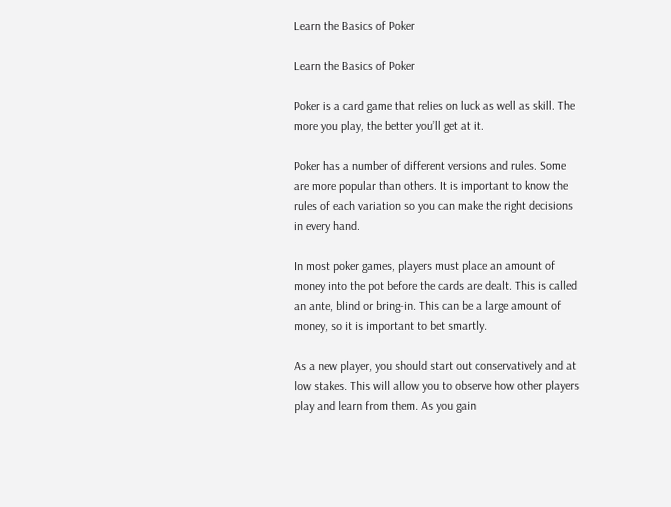Learn the Basics of Poker

Learn the Basics of Poker

Poker is a card game that relies on luck as well as skill. The more you play, the better you’ll get at it.

Poker has a number of different versions and rules. Some are more popular than others. It is important to know the rules of each variation so you can make the right decisions in every hand.

In most poker games, players must place an amount of money into the pot before the cards are dealt. This is called an ante, blind or bring-in. This can be a large amount of money, so it is important to bet smartly.

As a new player, you should start out conservatively and at low stakes. This will allow you to observe how other players play and learn from them. As you gain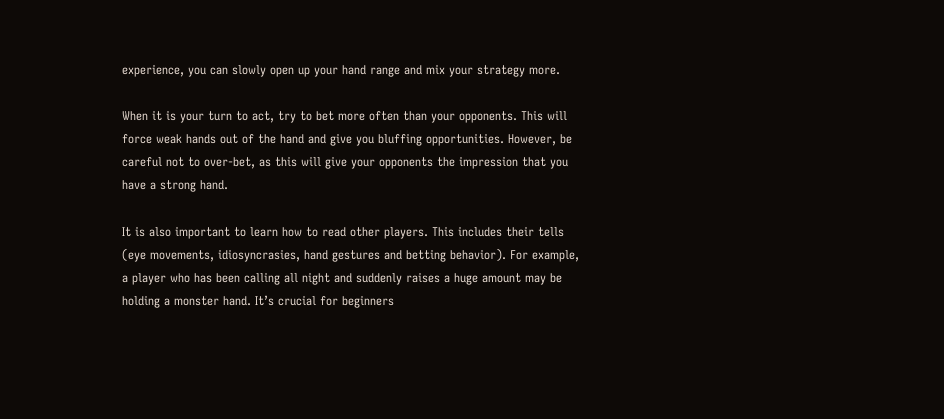experience, you can slowly open up your hand range and mix your strategy more.

When it is your turn to act, try to bet more often than your opponents. This will force weak hands out of the hand and give you bluffing opportunities. However, be careful not to over-bet, as this will give your opponents the impression that you have a strong hand.

It is also important to learn how to read other players. This includes their tells (eye movements, idiosyncrasies, hand gestures and betting behavior). For example, a player who has been calling all night and suddenly raises a huge amount may be holding a monster hand. It’s crucial for beginners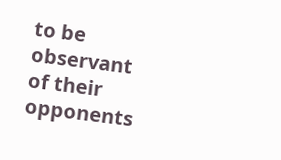to be observant of their opponents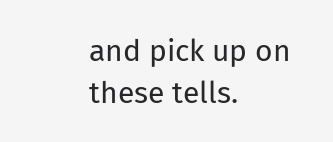and pick up on these tells.